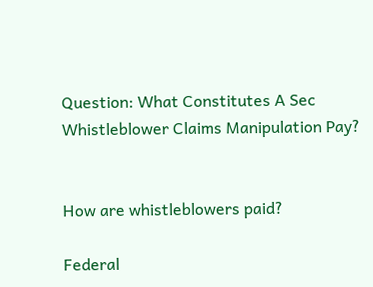Question: What Constitutes A Sec Whistleblower Claims Manipulation Pay?


How are whistleblowers paid?

Federal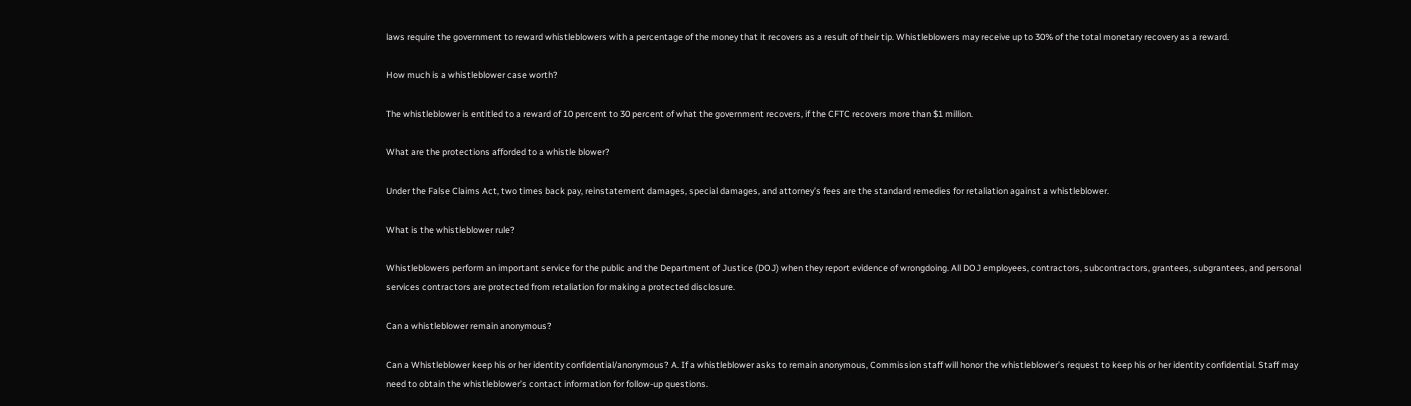laws require the government to reward whistleblowers with a percentage of the money that it recovers as a result of their tip. Whistleblowers may receive up to 30% of the total monetary recovery as a reward.

How much is a whistleblower case worth?

The whistleblower is entitled to a reward of 10 percent to 30 percent of what the government recovers, if the CFTC recovers more than $1 million.

What are the protections afforded to a whistle blower?

Under the False Claims Act, two times back pay, reinstatement damages, special damages, and attorney’s fees are the standard remedies for retaliation against a whistleblower.

What is the whistleblower rule?

Whistleblowers perform an important service for the public and the Department of Justice (DOJ) when they report evidence of wrongdoing. All DOJ employees, contractors, subcontractors, grantees, subgrantees, and personal services contractors are protected from retaliation for making a protected disclosure.

Can a whistleblower remain anonymous?

Can a Whistleblower keep his or her identity confidential/anonymous? A. If a whistleblower asks to remain anonymous, Commission staff will honor the whistleblower’s request to keep his or her identity confidential. Staff may need to obtain the whistleblower’s contact information for follow-up questions.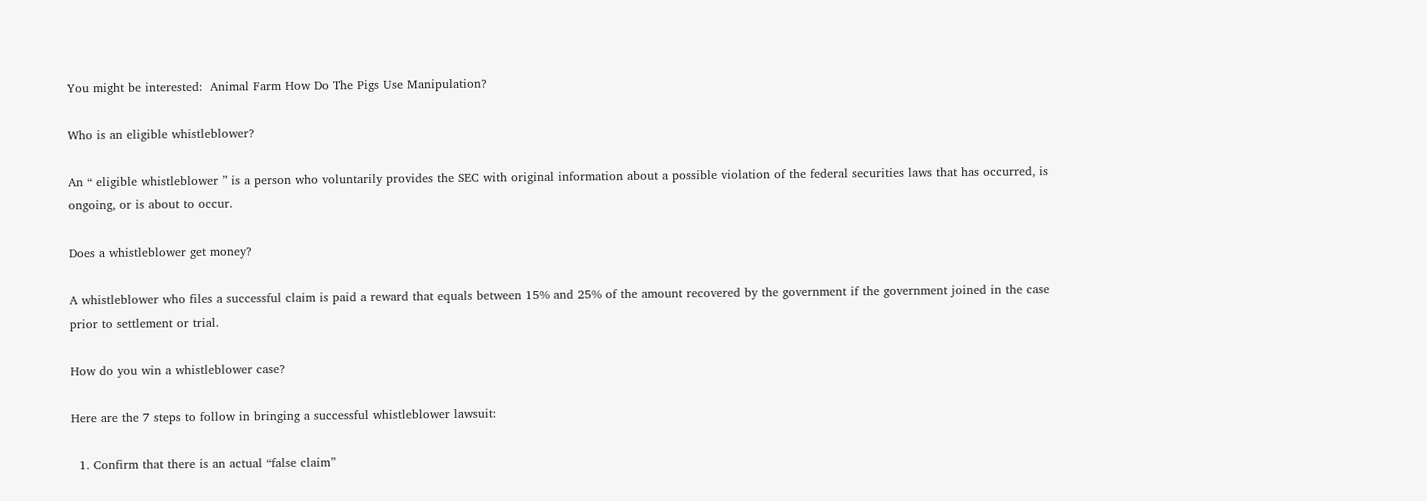You might be interested:  Animal Farm How Do The Pigs Use Manipulation?

Who is an eligible whistleblower?

An “ eligible whistleblower ” is a person who voluntarily provides the SEC with original information about a possible violation of the federal securities laws that has occurred, is ongoing, or is about to occur.

Does a whistleblower get money?

A whistleblower who files a successful claim is paid a reward that equals between 15% and 25% of the amount recovered by the government if the government joined in the case prior to settlement or trial.

How do you win a whistleblower case?

Here are the 7 steps to follow in bringing a successful whistleblower lawsuit:

  1. Confirm that there is an actual “false claim”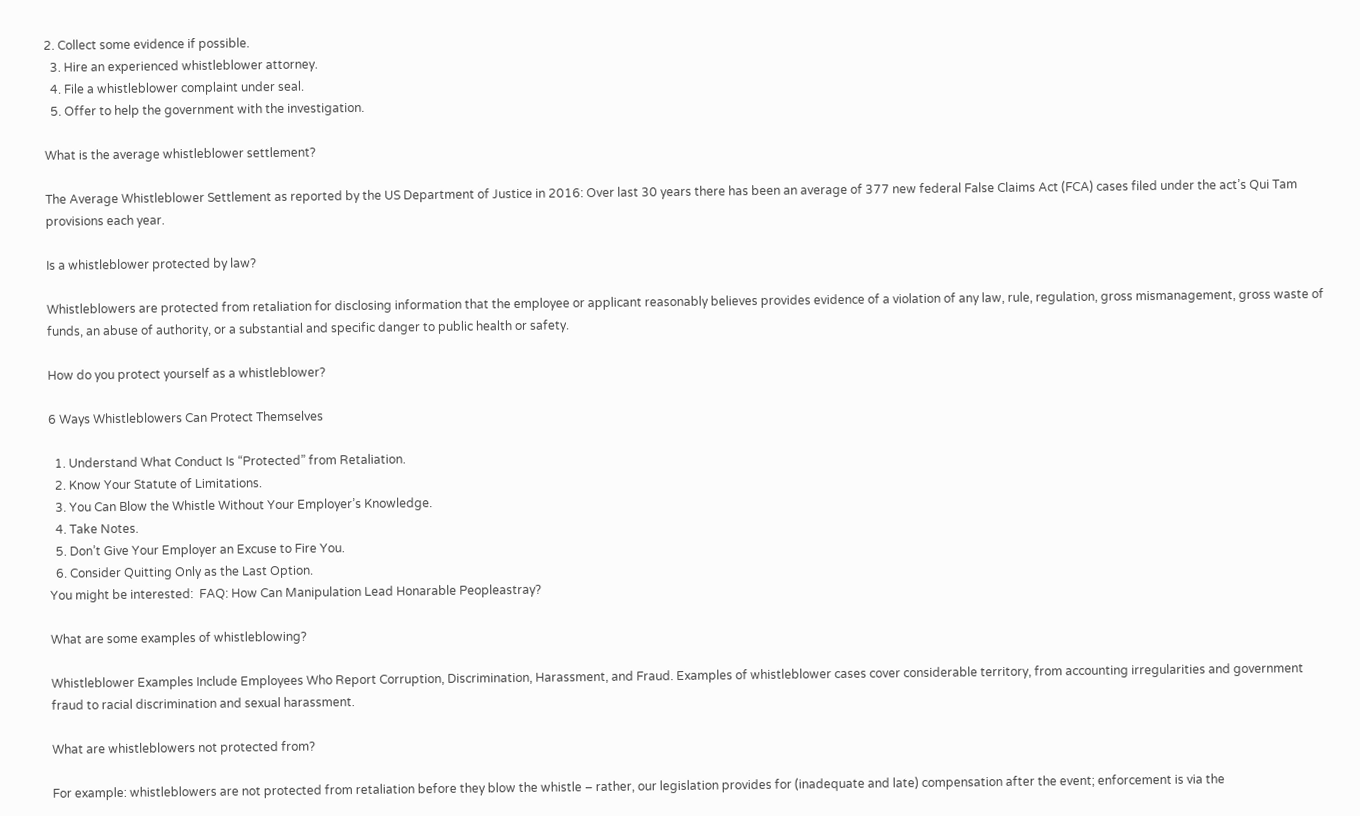2. Collect some evidence if possible.
  3. Hire an experienced whistleblower attorney.
  4. File a whistleblower complaint under seal.
  5. Offer to help the government with the investigation.

What is the average whistleblower settlement?

The Average Whistleblower Settlement as reported by the US Department of Justice in 2016: Over last 30 years there has been an average of 377 new federal False Claims Act (FCA) cases filed under the act’s Qui Tam provisions each year.

Is a whistleblower protected by law?

Whistleblowers are protected from retaliation for disclosing information that the employee or applicant reasonably believes provides evidence of a violation of any law, rule, regulation, gross mismanagement, gross waste of funds, an abuse of authority, or a substantial and specific danger to public health or safety.

How do you protect yourself as a whistleblower?

6 Ways Whistleblowers Can Protect Themselves

  1. Understand What Conduct Is “Protected” from Retaliation.
  2. Know Your Statute of Limitations.
  3. You Can Blow the Whistle Without Your Employer’s Knowledge.
  4. Take Notes.
  5. Don’t Give Your Employer an Excuse to Fire You.
  6. Consider Quitting Only as the Last Option.
You might be interested:  FAQ: How Can Manipulation Lead Honarable Peopleastray?

What are some examples of whistleblowing?

Whistleblower Examples Include Employees Who Report Corruption, Discrimination, Harassment, and Fraud. Examples of whistleblower cases cover considerable territory, from accounting irregularities and government fraud to racial discrimination and sexual harassment.

What are whistleblowers not protected from?

For example: whistleblowers are not protected from retaliation before they blow the whistle – rather, our legislation provides for (inadequate and late) compensation after the event; enforcement is via the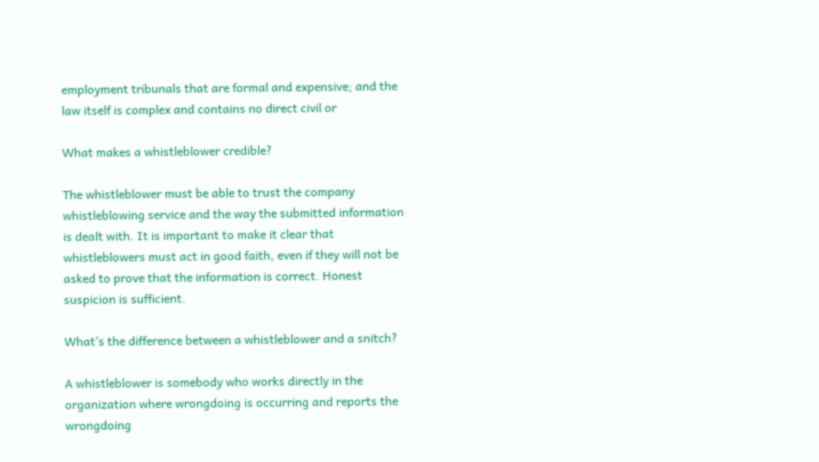employment tribunals that are formal and expensive; and the law itself is complex and contains no direct civil or

What makes a whistleblower credible?

The whistleblower must be able to trust the company whistleblowing service and the way the submitted information is dealt with. It is important to make it clear that whistleblowers must act in good faith, even if they will not be asked to prove that the information is correct. Honest suspicion is sufficient.

What’s the difference between a whistleblower and a snitch?

A whistleblower is somebody who works directly in the organization where wrongdoing is occurring and reports the wrongdoing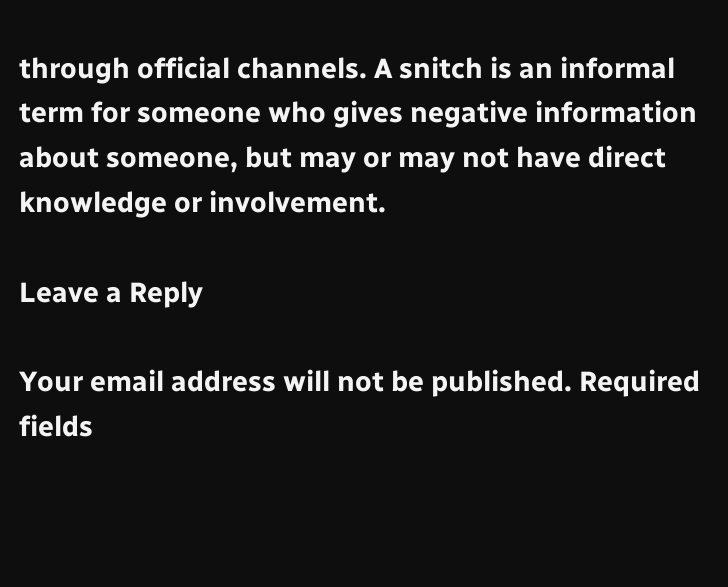through official channels. A snitch is an informal term for someone who gives negative information about someone, but may or may not have direct knowledge or involvement.

Leave a Reply

Your email address will not be published. Required fields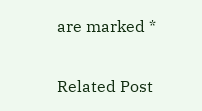are marked *

Related Post